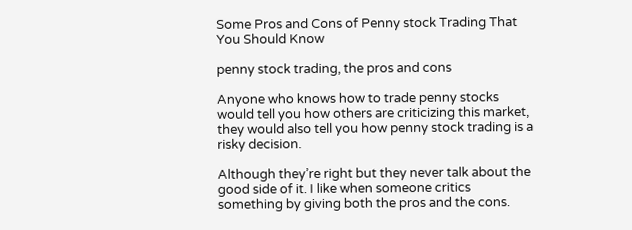Some Pros and Cons of Penny stock Trading That You Should Know

penny stock trading, the pros and cons

Anyone who knows how to trade penny stocks would tell you how others are criticizing this market, they would also tell you how penny stock trading is a risky decision.

Although they’re right but they never talk about the good side of it. I like when someone critics something by giving both the pros and the cons.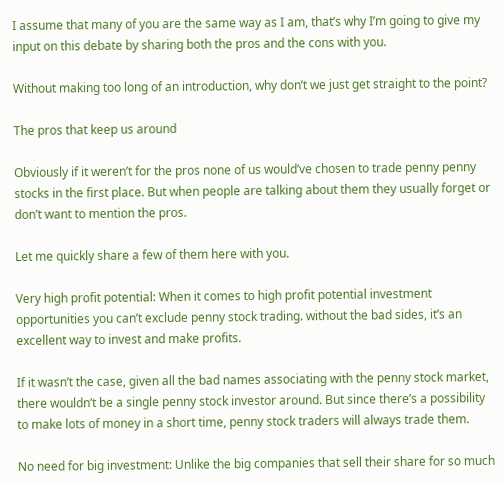I assume that many of you are the same way as I am, that’s why I’m going to give my input on this debate by sharing both the pros and the cons with you.

Without making too long of an introduction, why don’t we just get straight to the point?

The pros that keep us around

Obviously if it weren’t for the pros none of us would’ve chosen to trade penny penny stocks in the first place. But when people are talking about them they usually forget or don’t want to mention the pros.

Let me quickly share a few of them here with you.

Very high profit potential: When it comes to high profit potential investment opportunities you can’t exclude penny stock trading. without the bad sides, it’s an excellent way to invest and make profits.

If it wasn’t the case, given all the bad names associating with the penny stock market, there wouldn’t be a single penny stock investor around. But since there’s a possibility to make lots of money in a short time, penny stock traders will always trade them.

No need for big investment: Unlike the big companies that sell their share for so much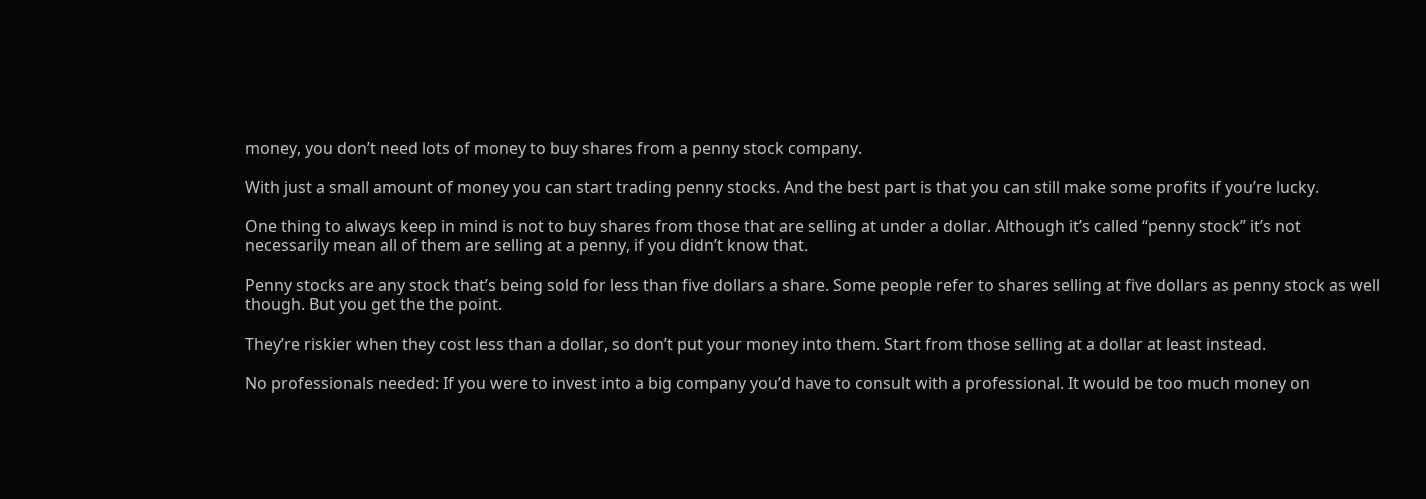money, you don’t need lots of money to buy shares from a penny stock company.

With just a small amount of money you can start trading penny stocks. And the best part is that you can still make some profits if you’re lucky.

One thing to always keep in mind is not to buy shares from those that are selling at under a dollar. Although it’s called “penny stock” it’s not necessarily mean all of them are selling at a penny, if you didn’t know that.

Penny stocks are any stock that’s being sold for less than five dollars a share. Some people refer to shares selling at five dollars as penny stock as well though. But you get the the point.

They’re riskier when they cost less than a dollar, so don’t put your money into them. Start from those selling at a dollar at least instead.

No professionals needed: If you were to invest into a big company you’d have to consult with a professional. It would be too much money on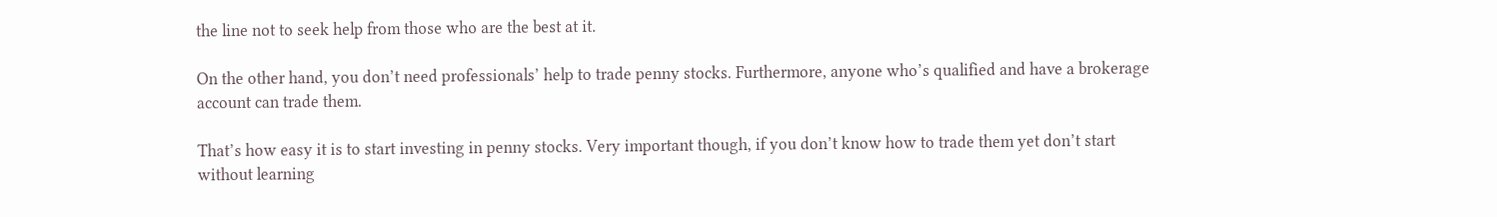the line not to seek help from those who are the best at it.

On the other hand, you don’t need professionals’ help to trade penny stocks. Furthermore, anyone who’s qualified and have a brokerage account can trade them.

That’s how easy it is to start investing in penny stocks. Very important though, if you don’t know how to trade them yet don’t start without learning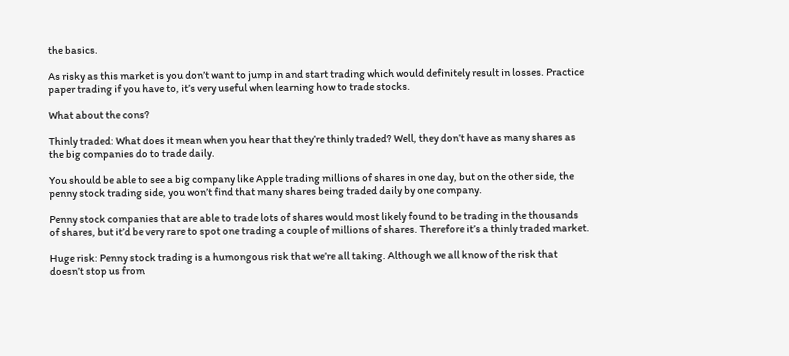the basics.

As risky as this market is you don’t want to jump in and start trading which would definitely result in losses. Practice paper trading if you have to, it’s very useful when learning how to trade stocks.

What about the cons?

Thinly traded: What does it mean when you hear that they’re thinly traded? Well, they don’t have as many shares as the big companies do to trade daily.

You should be able to see a big company like Apple trading millions of shares in one day, but on the other side, the penny stock trading side, you won’t find that many shares being traded daily by one company.

Penny stock companies that are able to trade lots of shares would most likely found to be trading in the thousands of shares, but it’d be very rare to spot one trading a couple of millions of shares. Therefore it’s a thinly traded market.

Huge risk: Penny stock trading is a humongous risk that we’re all taking. Although we all know of the risk that doesn’t stop us from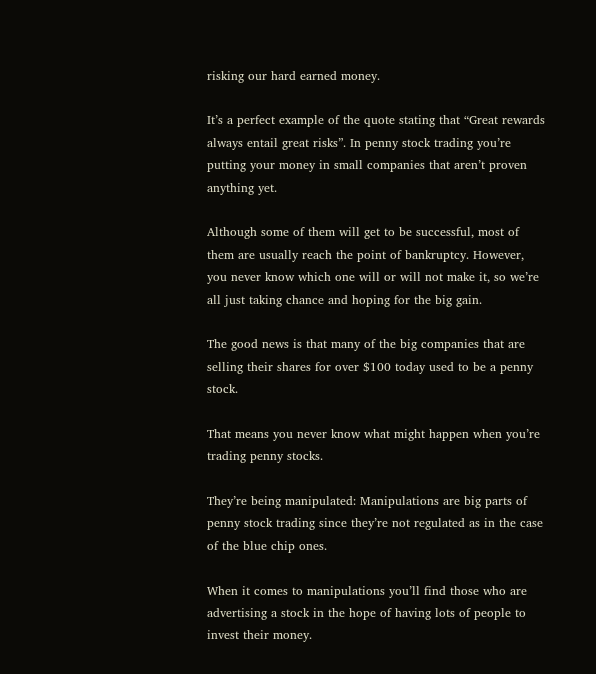risking our hard earned money.

It’s a perfect example of the quote stating that “Great rewards always entail great risks”. In penny stock trading you’re putting your money in small companies that aren’t proven anything yet.

Although some of them will get to be successful, most of them are usually reach the point of bankruptcy. However, you never know which one will or will not make it, so we’re all just taking chance and hoping for the big gain.

The good news is that many of the big companies that are selling their shares for over $100 today used to be a penny stock.

That means you never know what might happen when you’re trading penny stocks.

They’re being manipulated: Manipulations are big parts of penny stock trading since they’re not regulated as in the case of the blue chip ones.

When it comes to manipulations you’ll find those who are advertising a stock in the hope of having lots of people to invest their money.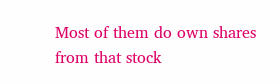Most of them do own shares from that stock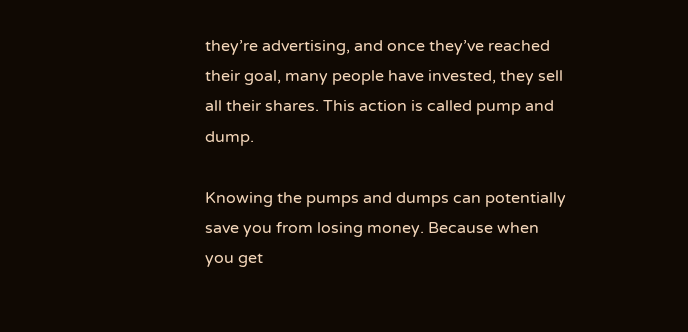they’re advertising, and once they’ve reached their goal, many people have invested, they sell all their shares. This action is called pump and dump.

Knowing the pumps and dumps can potentially save you from losing money. Because when you get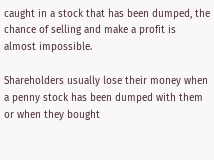caught in a stock that has been dumped, the chance of selling and make a profit is almost impossible.

Shareholders usually lose their money when a penny stock has been dumped with them or when they bought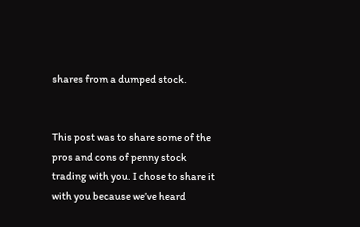shares from a dumped stock.


This post was to share some of the pros and cons of penny stock trading with you. I chose to share it with you because we’ve heard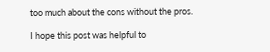too much about the cons without the pros.

I hope this post was helpful to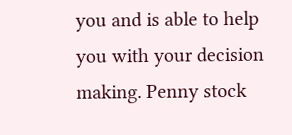you and is able to help you with your decision making. Penny stock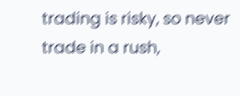trading is risky, so never trade in a rush,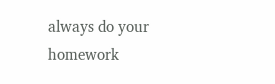always do your homework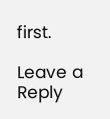first.

Leave a Reply